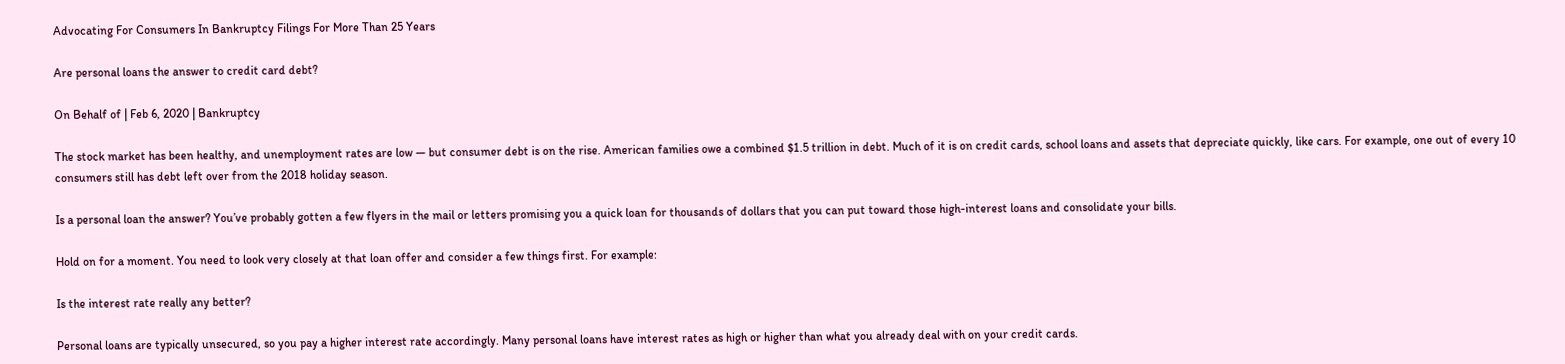Advocating For Consumers In Bankruptcy Filings For More Than 25 Years

Are personal loans the answer to credit card debt?

On Behalf of | Feb 6, 2020 | Bankruptcy

The stock market has been healthy, and unemployment rates are low — but consumer debt is on the rise. American families owe a combined $1.5 trillion in debt. Much of it is on credit cards, school loans and assets that depreciate quickly, like cars. For example, one out of every 10 consumers still has debt left over from the 2018 holiday season.

Is a personal loan the answer? You’ve probably gotten a few flyers in the mail or letters promising you a quick loan for thousands of dollars that you can put toward those high-interest loans and consolidate your bills.

Hold on for a moment. You need to look very closely at that loan offer and consider a few things first. For example:

Is the interest rate really any better?

Personal loans are typically unsecured, so you pay a higher interest rate accordingly. Many personal loans have interest rates as high or higher than what you already deal with on your credit cards.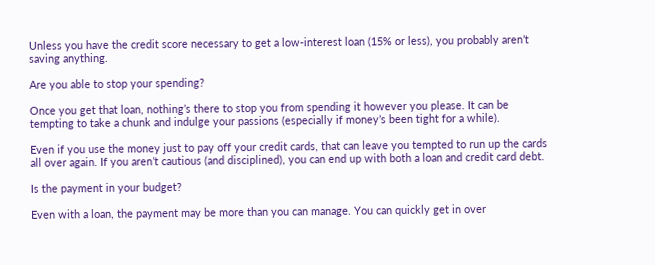Unless you have the credit score necessary to get a low-interest loan (15% or less), you probably aren’t saving anything.

Are you able to stop your spending?

Once you get that loan, nothing’s there to stop you from spending it however you please. It can be tempting to take a chunk and indulge your passions (especially if money’s been tight for a while).

Even if you use the money just to pay off your credit cards, that can leave you tempted to run up the cards all over again. If you aren’t cautious (and disciplined), you can end up with both a loan and credit card debt.

Is the payment in your budget?

Even with a loan, the payment may be more than you can manage. You can quickly get in over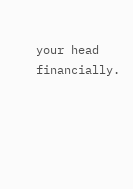your head financially.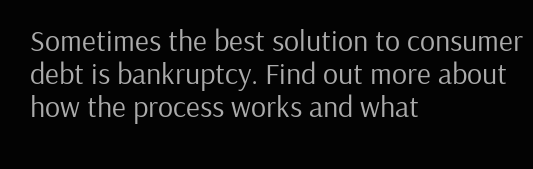Sometimes the best solution to consumer debt is bankruptcy. Find out more about how the process works and what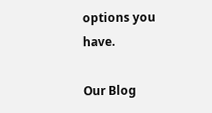options you have.

Our Blog